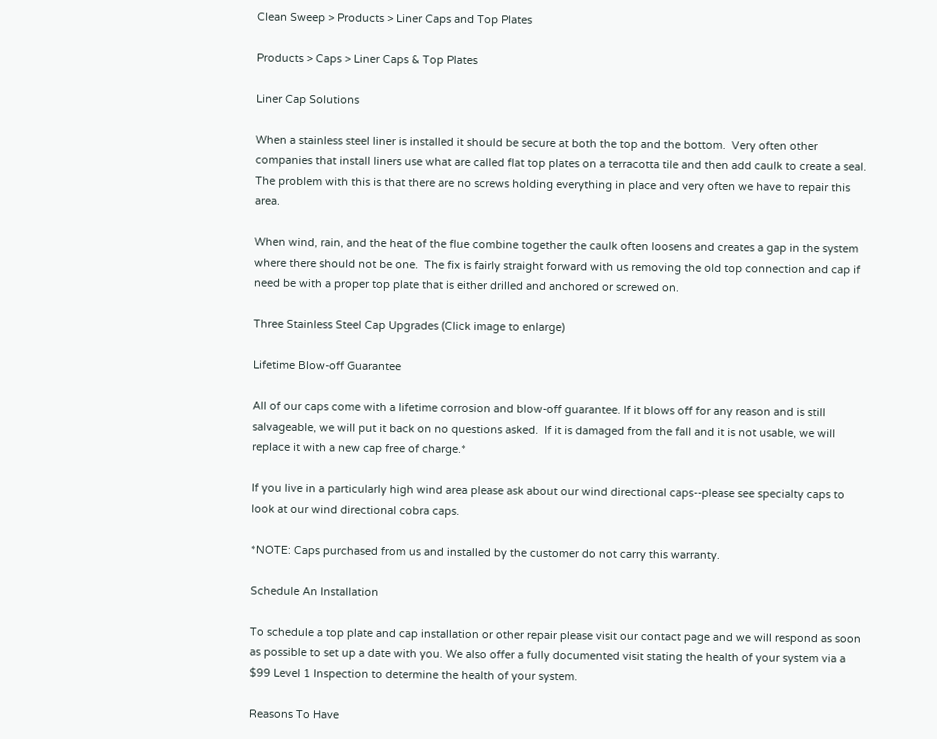Clean Sweep > Products > Liner Caps and Top Plates

Products > Caps > Liner Caps & Top Plates

Liner Cap Solutions

When a stainless steel liner is installed it should be secure at both the top and the bottom.  Very often other companies that install liners use what are called flat top plates on a terracotta tile and then add caulk to create a seal.  The problem with this is that there are no screws holding everything in place and very often we have to repair this area.

When wind, rain, and the heat of the flue combine together the caulk often loosens and creates a gap in the system where there should not be one.  The fix is fairly straight forward with us removing the old top connection and cap if need be with a proper top plate that is either drilled and anchored or screwed on.

Three Stainless Steel Cap Upgrades (Click image to enlarge)

Lifetime Blow-off Guarantee

All of our caps come with a lifetime corrosion and blow-off guarantee. If it blows off for any reason and is still salvageable, we will put it back on no questions asked.  If it is damaged from the fall and it is not usable, we will replace it with a new cap free of charge.*

If you live in a particularly high wind area please ask about our wind directional caps--please see specialty caps to look at our wind directional cobra caps.

*NOTE: Caps purchased from us and installed by the customer do not carry this warranty.

Schedule An Installation

To schedule a top plate and cap installation or other repair please visit our contact page and we will respond as soon as possible to set up a date with you. We also offer a fully documented visit stating the health of your system via a $99 Level 1 Inspection to determine the health of your system.

Reasons To Have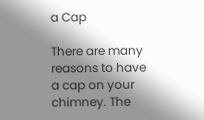a Cap

There are many reasons to have a cap on your chimney. The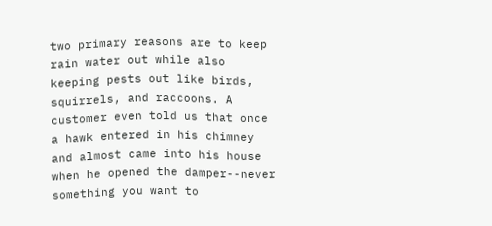two primary reasons are to keep rain water out while also keeping pests out like birds, squirrels, and raccoons. A customer even told us that once a hawk entered in his chimney and almost came into his house when he opened the damper--never something you want to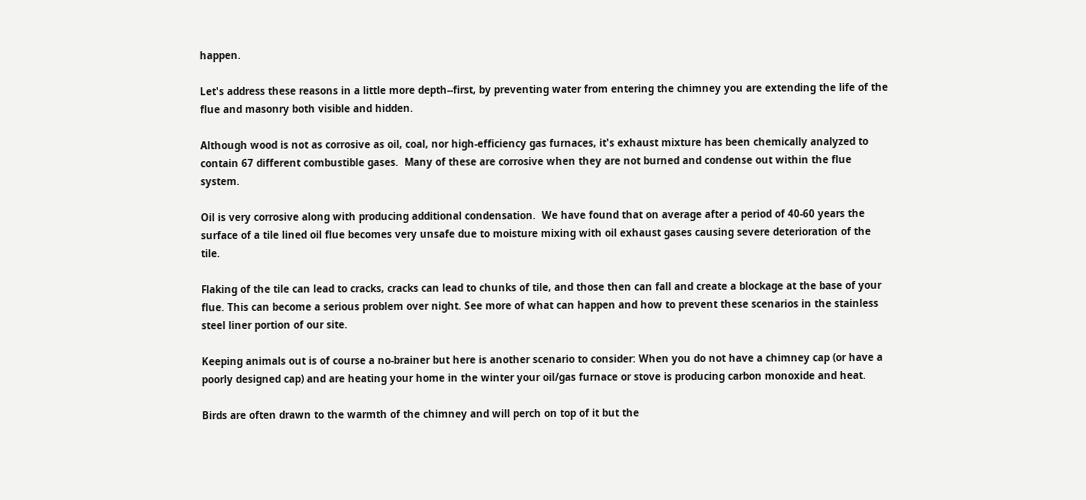happen.

Let's address these reasons in a little more depth--first, by preventing water from entering the chimney you are extending the life of the flue and masonry both visible and hidden.

Although wood is not as corrosive as oil, coal, nor high-efficiency gas furnaces, it's exhaust mixture has been chemically analyzed to contain 67 different combustible gases.  Many of these are corrosive when they are not burned and condense out within the flue system.

Oil is very corrosive along with producing additional condensation.  We have found that on average after a period of 40-60 years the surface of a tile lined oil flue becomes very unsafe due to moisture mixing with oil exhaust gases causing severe deterioration of the tile.

Flaking of the tile can lead to cracks, cracks can lead to chunks of tile, and those then can fall and create a blockage at the base of your flue. This can become a serious problem over night. See more of what can happen and how to prevent these scenarios in the stainless steel liner portion of our site.

Keeping animals out is of course a no-brainer but here is another scenario to consider: When you do not have a chimney cap (or have a poorly designed cap) and are heating your home in the winter your oil/gas furnace or stove is producing carbon monoxide and heat.

Birds are often drawn to the warmth of the chimney and will perch on top of it but the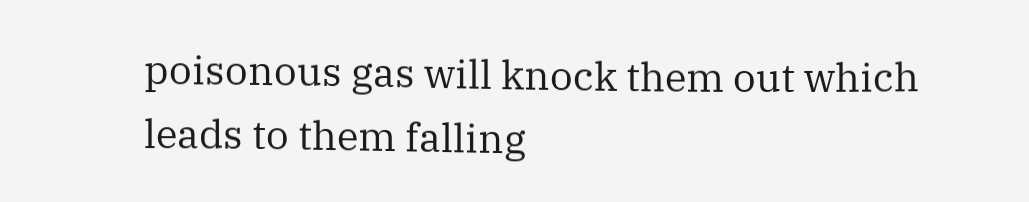poisonous gas will knock them out which leads to them falling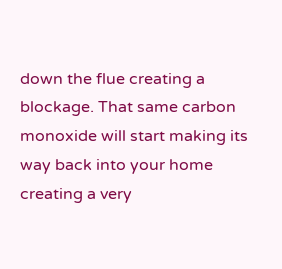down the flue creating a blockage. That same carbon monoxide will start making its way back into your home creating a very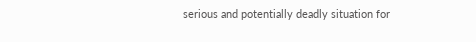serious and potentially deadly situation for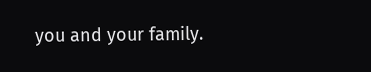you and your family.